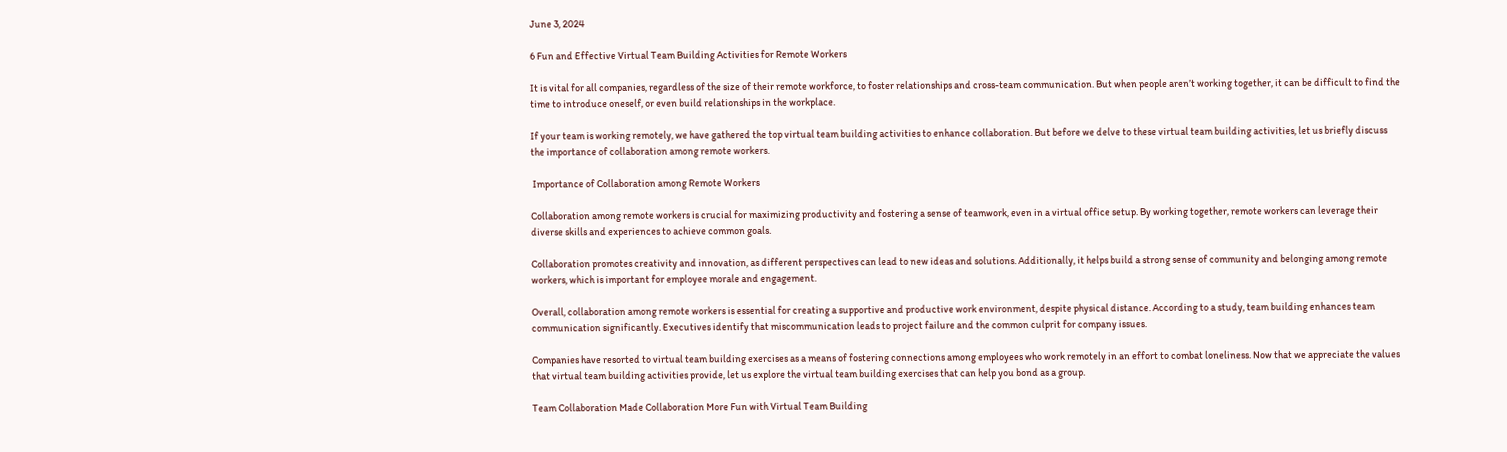June 3, 2024

6 Fun and Effective Virtual Team Building Activities for Remote Workers

It is vital for all companies, regardless of the size of their remote workforce, to foster relationships and cross-team communication. But when people aren’t working together, it can be difficult to find the time to introduce oneself, or even build relationships in the workplace.

If your team is working remotely, we have gathered the top virtual team building activities to enhance collaboration. But before we delve to these virtual team building activities, let us briefly discuss the importance of collaboration among remote workers.

 Importance of Collaboration among Remote Workers

Collaboration among remote workers is crucial for maximizing productivity and fostering a sense of teamwork, even in a virtual office setup. By working together, remote workers can leverage their diverse skills and experiences to achieve common goals.

Collaboration promotes creativity and innovation, as different perspectives can lead to new ideas and solutions. Additionally, it helps build a strong sense of community and belonging among remote workers, which is important for employee morale and engagement.

Overall, collaboration among remote workers is essential for creating a supportive and productive work environment, despite physical distance. According to a study, team building enhances team communication significantly. Executives identify that miscommunication leads to project failure and the common culprit for company issues.

Companies have resorted to virtual team building exercises as a means of fostering connections among employees who work remotely in an effort to combat loneliness. Now that we appreciate the values that virtual team building activities provide, let us explore the virtual team building exercises that can help you bond as a group.

Team Collaboration Made Collaboration More Fun with Virtual Team Building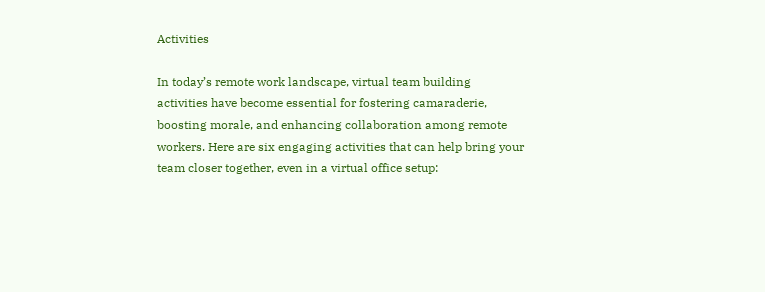Activities

In today’s remote work landscape, virtual team building activities have become essential for fostering camaraderie, boosting morale, and enhancing collaboration among remote workers. Here are six engaging activities that can help bring your team closer together, even in a virtual office setup: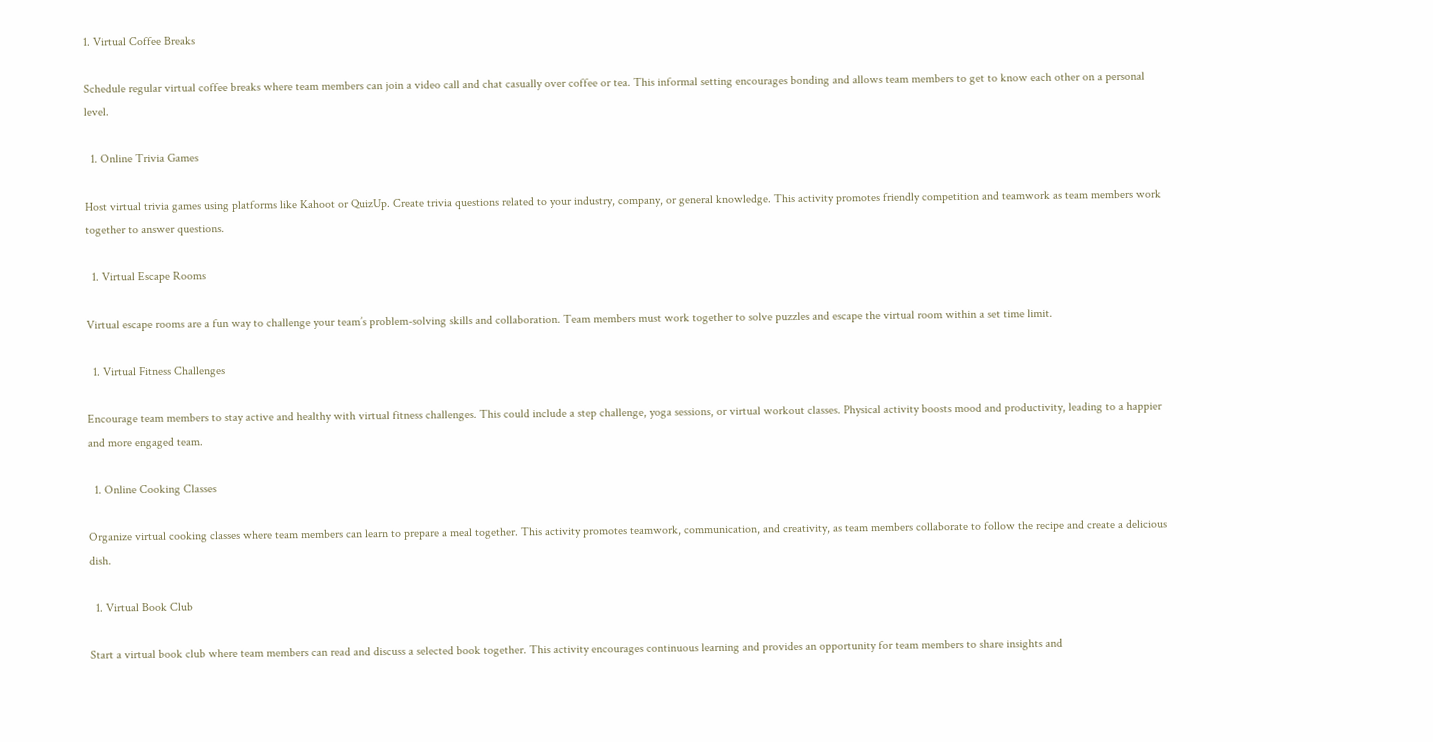1. Virtual Coffee Breaks

Schedule regular virtual coffee breaks where team members can join a video call and chat casually over coffee or tea. This informal setting encourages bonding and allows team members to get to know each other on a personal level.

  1. Online Trivia Games

Host virtual trivia games using platforms like Kahoot or QuizUp. Create trivia questions related to your industry, company, or general knowledge. This activity promotes friendly competition and teamwork as team members work together to answer questions.

  1. Virtual Escape Rooms

Virtual escape rooms are a fun way to challenge your team’s problem-solving skills and collaboration. Team members must work together to solve puzzles and escape the virtual room within a set time limit.

  1. Virtual Fitness Challenges

Encourage team members to stay active and healthy with virtual fitness challenges. This could include a step challenge, yoga sessions, or virtual workout classes. Physical activity boosts mood and productivity, leading to a happier and more engaged team.

  1. Online Cooking Classes

Organize virtual cooking classes where team members can learn to prepare a meal together. This activity promotes teamwork, communication, and creativity, as team members collaborate to follow the recipe and create a delicious dish.

  1. Virtual Book Club

Start a virtual book club where team members can read and discuss a selected book together. This activity encourages continuous learning and provides an opportunity for team members to share insights and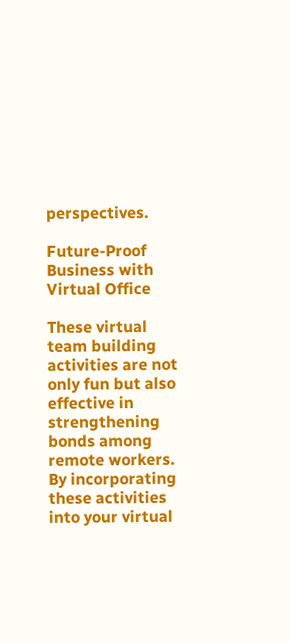perspectives.

Future-Proof Business with Virtual Office

These virtual team building activities are not only fun but also effective in strengthening bonds among remote workers. By incorporating these activities into your virtual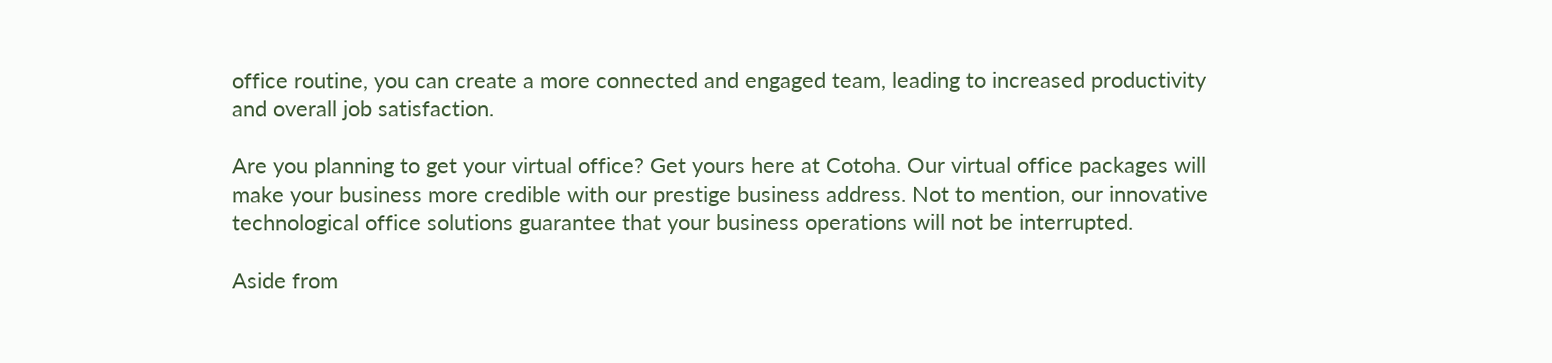office routine, you can create a more connected and engaged team, leading to increased productivity and overall job satisfaction.

Are you planning to get your virtual office? Get yours here at Cotoha. Our virtual office packages will make your business more credible with our prestige business address. Not to mention, our innovative technological office solutions guarantee that your business operations will not be interrupted.

Aside from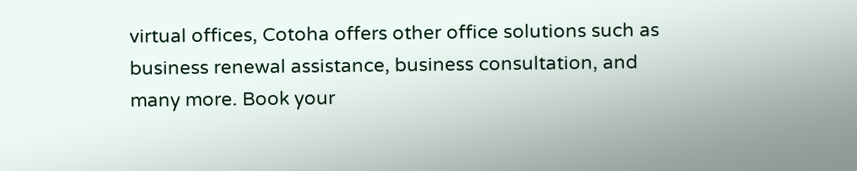virtual offices, Cotoha offers other office solutions such as business renewal assistance, business consultation, and many more. Book your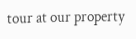tour at our property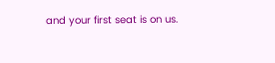and your first seat is on us.